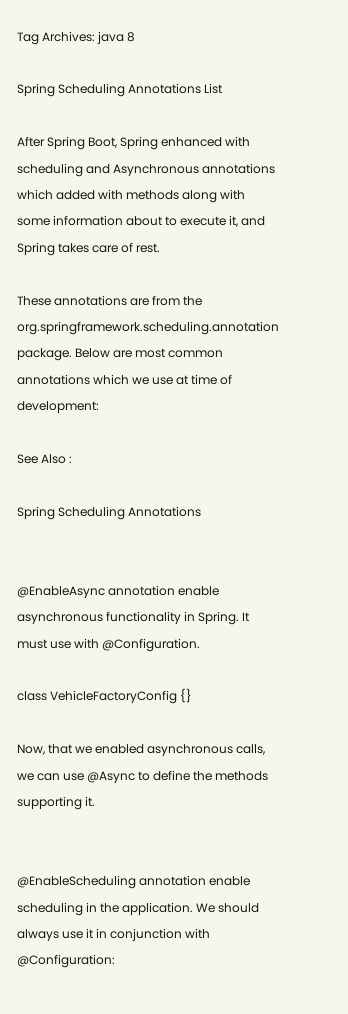Tag Archives: java 8

Spring Scheduling Annotations List

After Spring Boot, Spring enhanced with scheduling and Asynchronous annotations which added with methods along with some information about to execute it, and Spring takes care of rest.

These annotations are from the org.springframework.scheduling.annotation package. Below are most common annotations which we use at time of development:

See Also :

Spring Scheduling Annotations


@EnableAsync annotation enable asynchronous functionality in Spring. It must use with @Configuration.

class VehicleFactoryConfig {}

Now, that we enabled asynchronous calls, we can use @Async to define the methods supporting it.


@EnableScheduling annotation enable scheduling in the application. We should always use it in conjunction with @Configuration: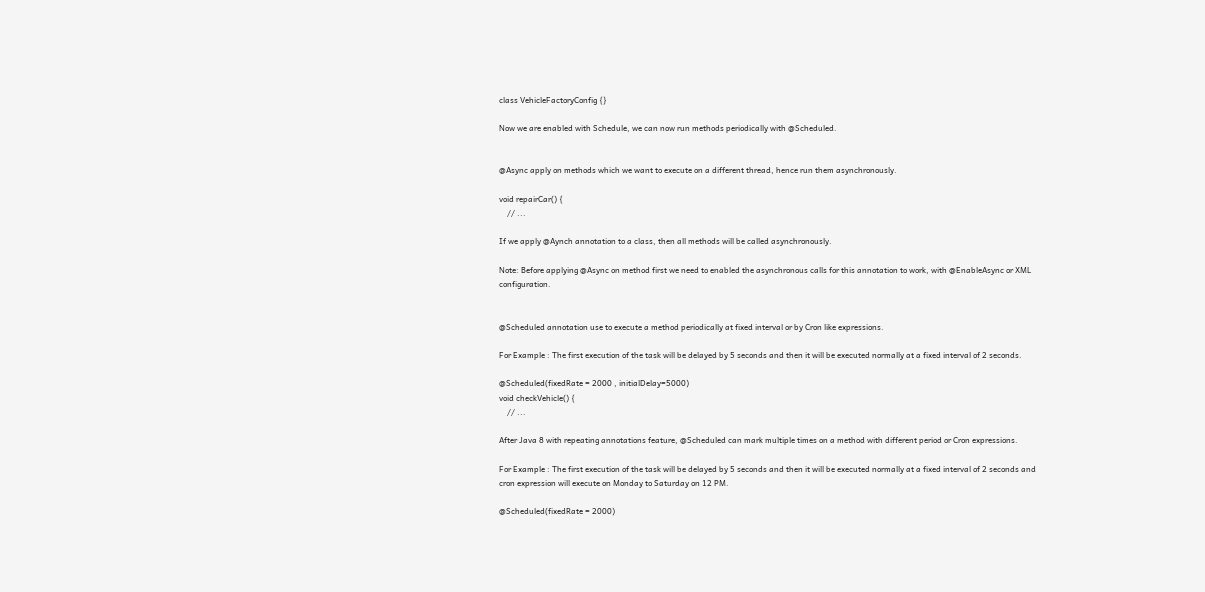class VehicleFactoryConfig {}

Now we are enabled with Schedule, we can now run methods periodically with @Scheduled.


@Async apply on methods which we want to execute on a different thread, hence run them asynchronously.

void repairCar() {
    // ...

If we apply @Aynch annotation to a class, then all methods will be called asynchronously.

Note: Before applying @Async on method first we need to enabled the asynchronous calls for this annotation to work, with @EnableAsync or XML configuration.


@Scheduled annotation use to execute a method periodically at fixed interval or by Cron like expressions.

For Example : The first execution of the task will be delayed by 5 seconds and then it will be executed normally at a fixed interval of 2 seconds.

@Scheduled(fixedRate = 2000 , initialDelay=5000)
void checkVehicle() {
    // ...

After Java 8 with repeating annotations feature, @Scheduled can mark multiple times on a method with different period or Cron expressions.

For Example : The first execution of the task will be delayed by 5 seconds and then it will be executed normally at a fixed interval of 2 seconds and cron expression will execute on Monday to Saturday on 12 PM.

@Scheduled(fixedRate = 2000)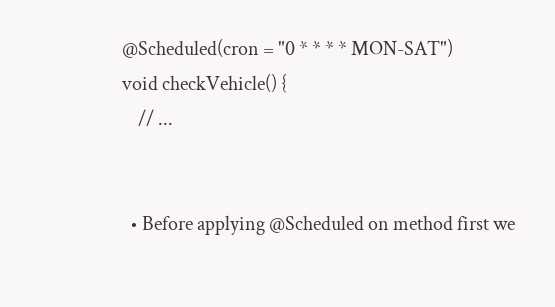@Scheduled(cron = "0 * * * * MON-SAT")
void checkVehicle() {
    // ...


  • Before applying @Scheduled on method first we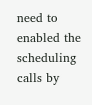need to enabled the scheduling calls by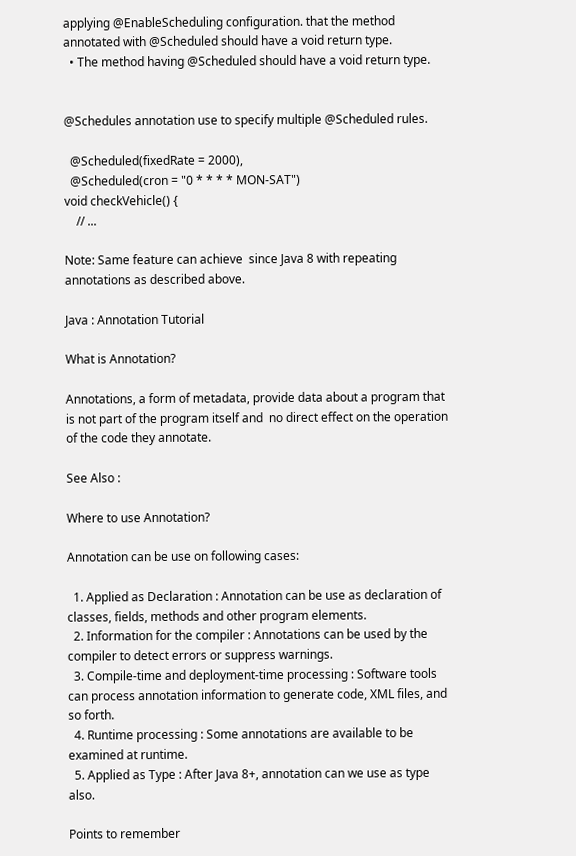applying @EnableScheduling configuration. that the method annotated with @Scheduled should have a void return type.
  • The method having @Scheduled should have a void return type.


@Schedules annotation use to specify multiple @Scheduled rules.

  @Scheduled(fixedRate = 2000),
  @Scheduled(cron = "0 * * * * MON-SAT")
void checkVehicle() {
    // ...

Note: Same feature can achieve  since Java 8 with repeating annotations as described above.

Java : Annotation Tutorial

What is Annotation?

Annotations, a form of metadata, provide data about a program that is not part of the program itself and  no direct effect on the operation of the code they annotate.

See Also :

Where to use Annotation?

Annotation can be use on following cases:

  1. Applied as Declaration : Annotation can be use as declaration of classes, fields, methods and other program elements.
  2. Information for the compiler : Annotations can be used by the compiler to detect errors or suppress warnings.
  3. Compile-time and deployment-time processing : Software tools can process annotation information to generate code, XML files, and so forth.
  4. Runtime processing : Some annotations are available to be examined at runtime.
  5. Applied as Type : After Java 8+, annotation can we use as type also.

Points to remember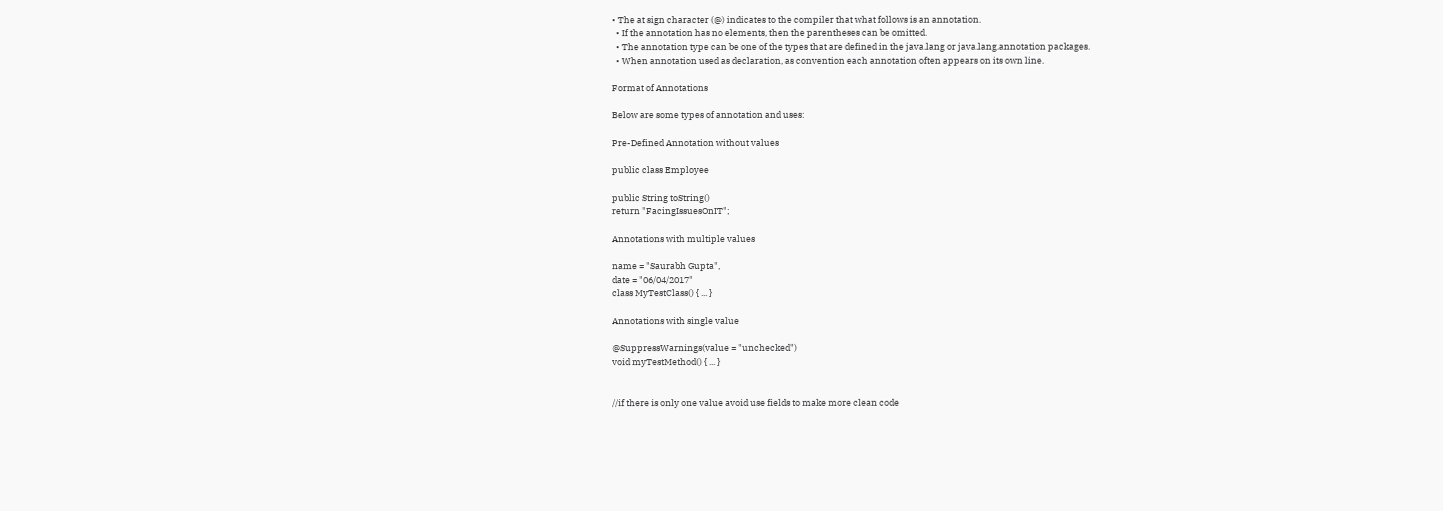• The at sign character (@) indicates to the compiler that what follows is an annotation.
  • If the annotation has no elements, then the parentheses can be omitted.
  • The annotation type can be one of the types that are defined in the java.lang or java.lang.annotation packages.
  • When annotation used as declaration, as convention each annotation often appears on its own line.

Format of Annotations

Below are some types of annotation and uses:

Pre-Defined Annotation without values

public class Employee

public String toString()
return "FacingIssuesOnIT";

Annotations with multiple values

name = "Saurabh Gupta",
date = "06/04/2017"
class MyTestClass() { ... }

Annotations with single value

@SuppressWarnings(value = "unchecked")
void myTestMethod() { ... }


//if there is only one value avoid use fields to make more clean code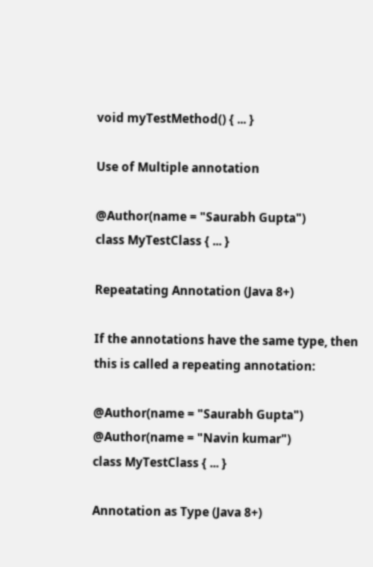void myTestMethod() { ... }

Use of Multiple annotation

@Author(name = "Saurabh Gupta")
class MyTestClass { ... }

Repeatating Annotation (Java 8+)

If the annotations have the same type, then this is called a repeating annotation:

@Author(name = "Saurabh Gupta")
@Author(name = "Navin kumar")
class MyTestClass { ... }

Annotation as Type (Java 8+)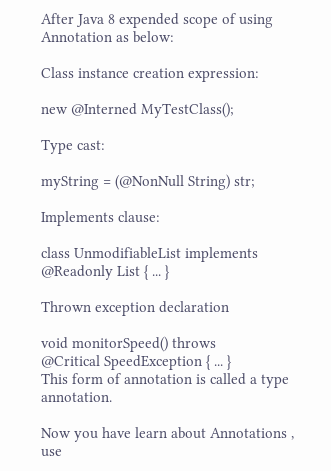After Java 8 expended scope of using Annotation as below:

Class instance creation expression:

new @Interned MyTestClass();

Type cast:

myString = (@NonNull String) str;

Implements clause:

class UnmodifiableList implements
@Readonly List { ... }

Thrown exception declaration

void monitorSpeed() throws
@Critical SpeedException { ... }
This form of annotation is called a type annotation.

Now you have learn about Annotations , use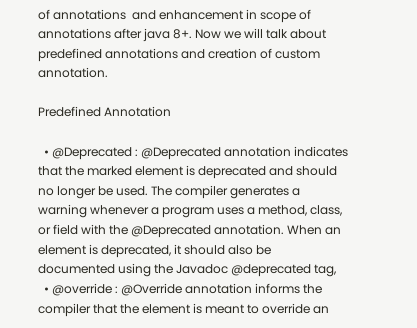of annotations  and enhancement in scope of annotations after java 8+. Now we will talk about predefined annotations and creation of custom annotation.

Predefined Annotation

  • @Deprecated : @Deprecated annotation indicates that the marked element is deprecated and should no longer be used. The compiler generates a warning whenever a program uses a method, class, or field with the @Deprecated annotation. When an element is deprecated, it should also be documented using the Javadoc @deprecated tag,
  • @override : @Override annotation informs the compiler that the element is meant to override an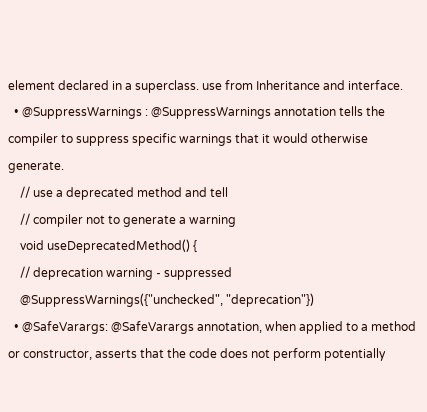element declared in a superclass. use from Inheritance and interface.
  • @SuppressWarnings : @SuppressWarnings annotation tells the compiler to suppress specific warnings that it would otherwise generate.
    // use a deprecated method and tell
    // compiler not to generate a warning
    void useDeprecatedMethod() {
    // deprecation warning - suppressed
    @SuppressWarnings({"unchecked", "deprecation"})
  • @SafeVarargs: @SafeVarargs annotation, when applied to a method or constructor, asserts that the code does not perform potentially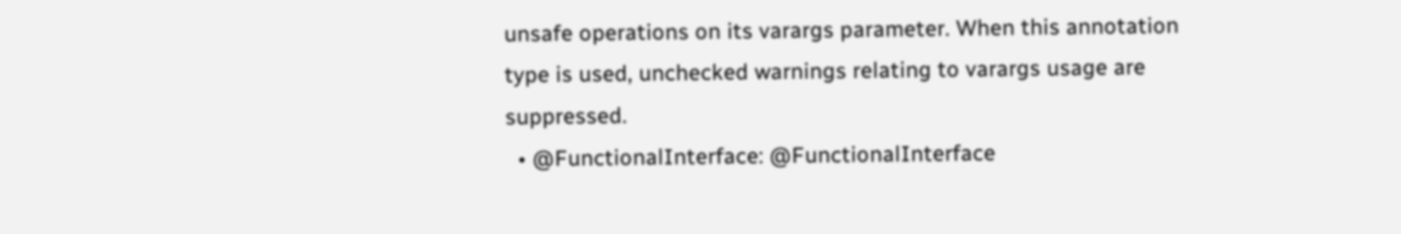unsafe operations on its varargs parameter. When this annotation type is used, unchecked warnings relating to varargs usage are suppressed.
  • @FunctionalInterface: @FunctionalInterface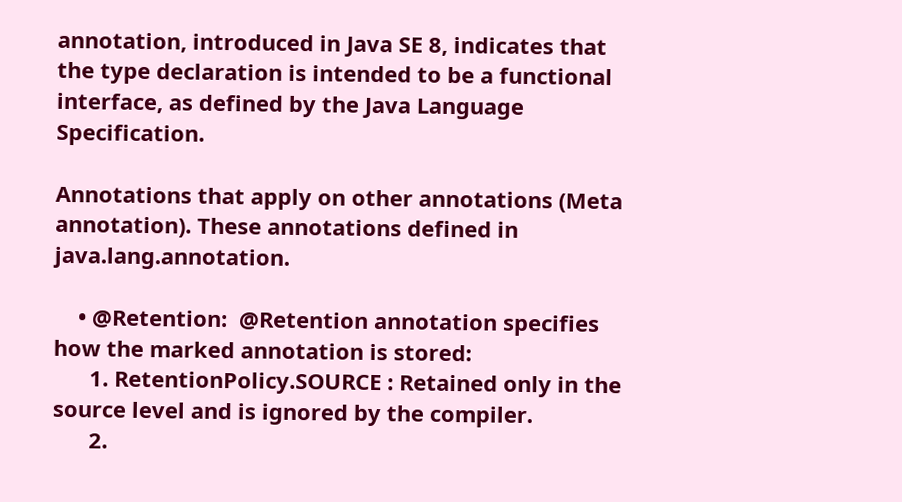annotation, introduced in Java SE 8, indicates that the type declaration is intended to be a functional interface, as defined by the Java Language Specification.

Annotations that apply on other annotations (Meta annotation). These annotations defined in java.lang.annotation.

    • @Retention:  @Retention annotation specifies how the marked annotation is stored:
      1. RetentionPolicy.SOURCE : Retained only in the source level and is ignored by the compiler.
      2.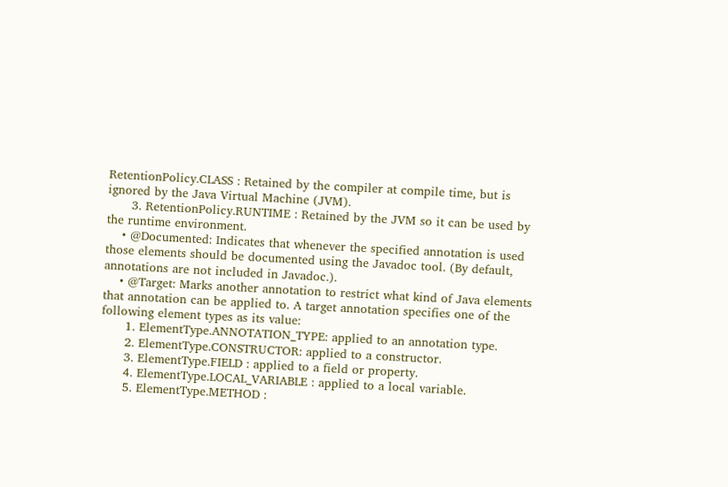RetentionPolicy.CLASS : Retained by the compiler at compile time, but is ignored by the Java Virtual Machine (JVM).
      3. RetentionPolicy.RUNTIME : Retained by the JVM so it can be used by the runtime environment.
    • @Documented: Indicates that whenever the specified annotation is used those elements should be documented using the Javadoc tool. (By default, annotations are not included in Javadoc.).
    • @Target: Marks another annotation to restrict what kind of Java elements that annotation can be applied to. A target annotation specifies one of the following element types as its value:
      1. ElementType.ANNOTATION_TYPE: applied to an annotation type.
      2. ElementType.CONSTRUCTOR: applied to a constructor.
      3. ElementType.FIELD : applied to a field or property.
      4. ElementType.LOCAL_VARIABLE : applied to a local variable.
      5. ElementType.METHOD :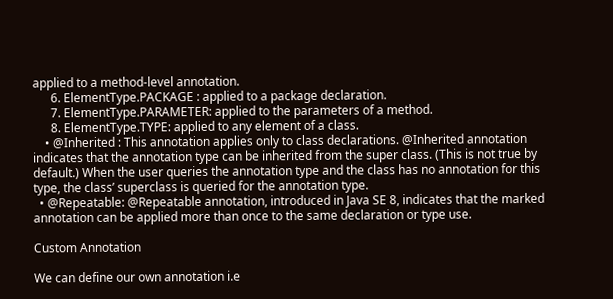applied to a method-level annotation.
      6. ElementType.PACKAGE : applied to a package declaration.
      7. ElementType.PARAMETER: applied to the parameters of a method.
      8. ElementType.TYPE: applied to any element of a class.
    • @Inherited : This annotation applies only to class declarations. @Inherited annotation indicates that the annotation type can be inherited from the super class. (This is not true by default.) When the user queries the annotation type and the class has no annotation for this type, the class’ superclass is queried for the annotation type.
  • @Repeatable: @Repeatable annotation, introduced in Java SE 8, indicates that the marked annotation can be applied more than once to the same declaration or type use.

Custom Annotation

We can define our own annotation i.e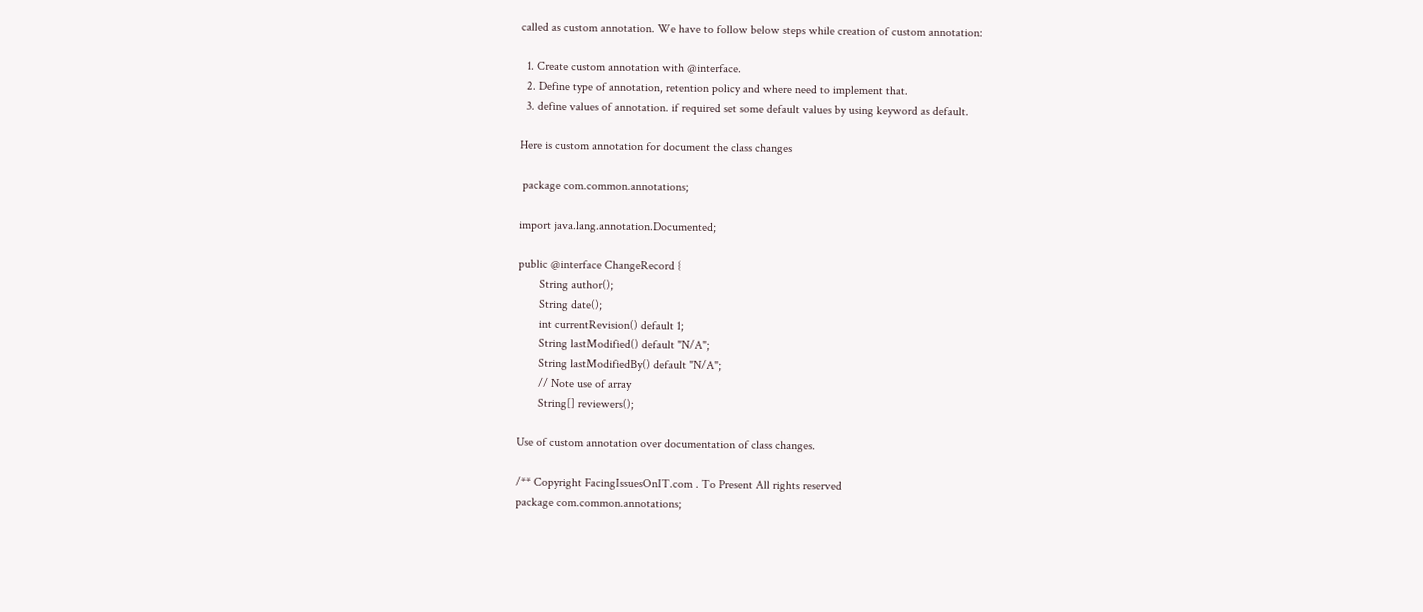called as custom annotation. We have to follow below steps while creation of custom annotation:

  1. Create custom annotation with @interface.
  2. Define type of annotation, retention policy and where need to implement that.
  3. define values of annotation. if required set some default values by using keyword as default.

Here is custom annotation for document the class changes

 package com.common.annotations;

import java.lang.annotation.Documented;

public @interface ChangeRecord {
       String author();
       String date();
       int currentRevision() default 1;
       String lastModified() default "N/A";
       String lastModifiedBy() default "N/A";
       // Note use of array
       String[] reviewers();

Use of custom annotation over documentation of class changes.

/** Copyright FacingIssuesOnIT.com . To Present All rights reserved
package com.common.annotations;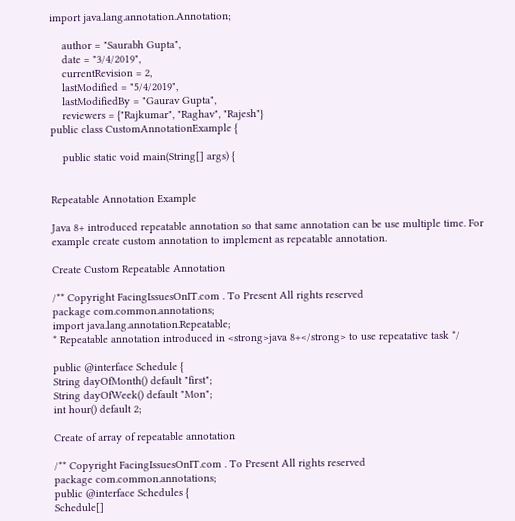import java.lang.annotation.Annotation;

    author = "Saurabh Gupta",
    date = "3/4/2019",
    currentRevision = 2,
    lastModified = "5/4/2019",
    lastModifiedBy = "Gaurav Gupta",
    reviewers = {"Rajkumar", "Raghav", "Rajesh"}
public class CustomAnnotationExample {

    public static void main(String[] args) {


Repeatable Annotation Example

Java 8+ introduced repeatable annotation so that same annotation can be use multiple time. For example create custom annotation to implement as repeatable annotation.

Create Custom Repeatable Annotation

/** Copyright FacingIssuesOnIT.com . To Present All rights reserved
package com.common.annotations;
import java.lang.annotation.Repeatable;
* Repeatable annotation introduced in <strong>java 8+</strong> to use repeatative task */

public @interface Schedule {
String dayOfMonth() default "first";
String dayOfWeek() default "Mon";
int hour() default 2;

Create of array of repeatable annotation

/** Copyright FacingIssuesOnIT.com . To Present All rights reserved
package com.common.annotations;
public @interface Schedules {
Schedule[]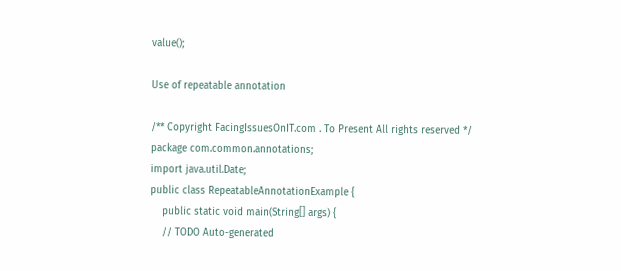value();

Use of repeatable annotation

/** Copyright FacingIssuesOnIT.com . To Present All rights reserved */
package com.common.annotations;
import java.util.Date;
public class RepeatableAnnotationExample {
    public static void main(String[] args) {
    // TODO Auto-generated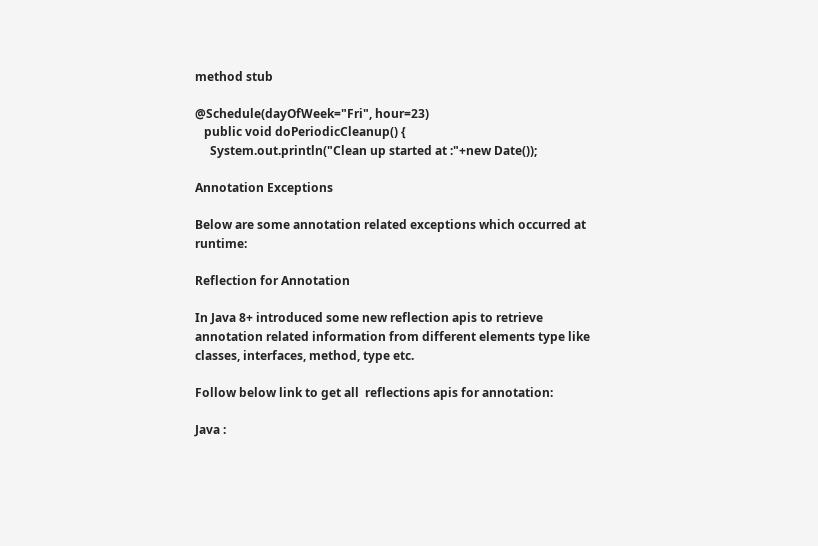method stub

@Schedule(dayOfWeek="Fri", hour=23)
   public void doPeriodicCleanup() {
     System.out.println("Clean up started at :"+new Date());

Annotation Exceptions

Below are some annotation related exceptions which occurred at runtime:

Reflection for Annotation

In Java 8+ introduced some new reflection apis to retrieve annotation related information from different elements type like classes, interfaces, method, type etc.

Follow below link to get all  reflections apis for annotation:

Java :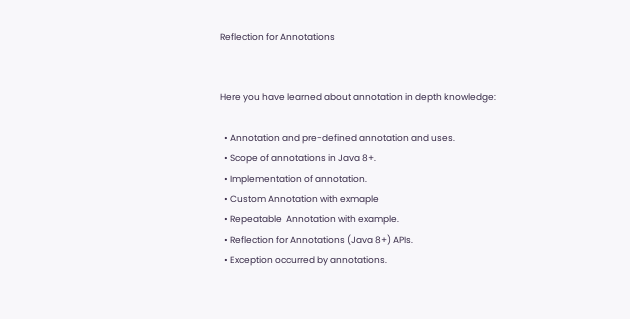Reflection for Annotations


Here you have learned about annotation in depth knowledge:

  • Annotation and pre-defined annotation and uses.
  • Scope of annotations in Java 8+.
  • Implementation of annotation.
  • Custom Annotation with exmaple
  • Repeatable  Annotation with example.
  • Reflection for Annotations (Java 8+) APIs.
  • Exception occurred by annotations.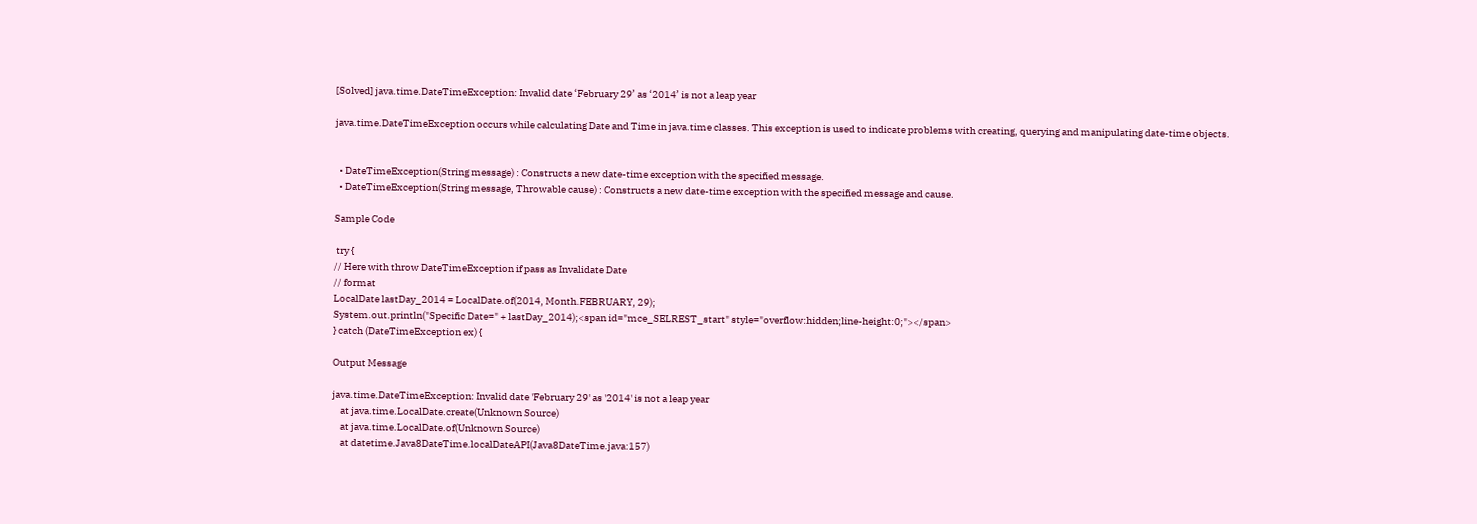[Solved] java.time.DateTimeException: Invalid date ‘February 29’ as ‘2014’ is not a leap year

java.time.DateTimeException occurs while calculating Date and Time in java.time classes. This exception is used to indicate problems with creating, querying and manipulating date-time objects.


  • DateTimeException(String message) : Constructs a new date-time exception with the specified message.
  • DateTimeException(String message, Throwable cause) : Constructs a new date-time exception with the specified message and cause.

Sample Code

 try {
// Here with throw DateTimeException if pass as Invalidate Date
// format
LocalDate lastDay_2014 = LocalDate.of(2014, Month.FEBRUARY, 29);
System.out.println("Specific Date=" + lastDay_2014);<span id="mce_SELREST_start" style="overflow:hidden;line-height:0;"></span>
} catch (DateTimeException ex) {

Output Message

java.time.DateTimeException: Invalid date 'February 29' as '2014' is not a leap year
    at java.time.LocalDate.create(Unknown Source)
    at java.time.LocalDate.of(Unknown Source)
    at datetime.Java8DateTime.localDateAPI(Java8DateTime.java:157)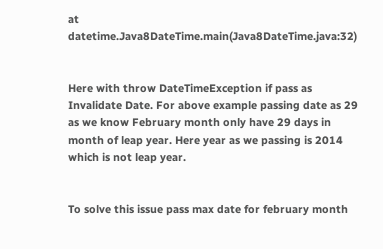at datetime.Java8DateTime.main(Java8DateTime.java:32)


Here with throw DateTimeException if pass as Invalidate Date. For above example passing date as 29 as we know February month only have 29 days in month of leap year. Here year as we passing is 2014 which is not leap year.


To solve this issue pass max date for february month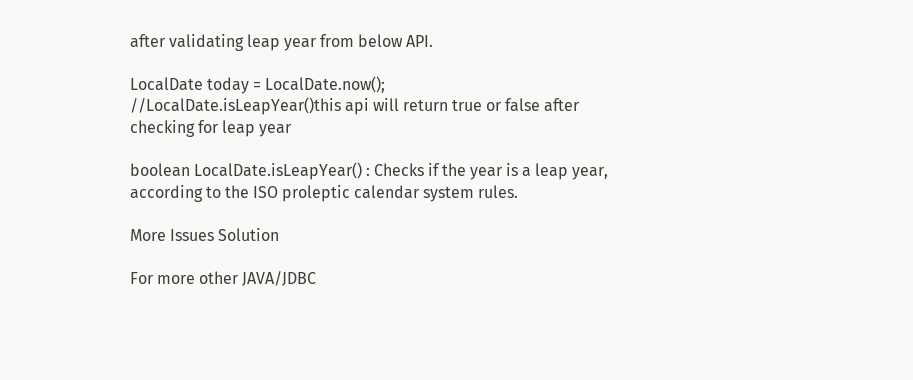after validating leap year from below API.

LocalDate today = LocalDate.now();
//LocalDate.isLeapYear()this api will return true or false after checking for leap year

boolean LocalDate.isLeapYear() : Checks if the year is a leap year, according to the ISO proleptic calendar system rules.

More Issues Solution

For more other JAVA/JDBC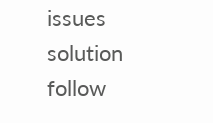issues solution follow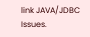link JAVA/JDBC Issues.